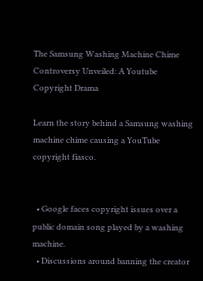The Samsung Washing Machine Chime Controversy Unveiled: A Youtube Copyright Drama

Learn the story behind a Samsung washing machine chime causing a YouTube copyright fiasco.


  • Google faces copyright issues over a public domain song played by a washing machine.
  • Discussions around banning the creator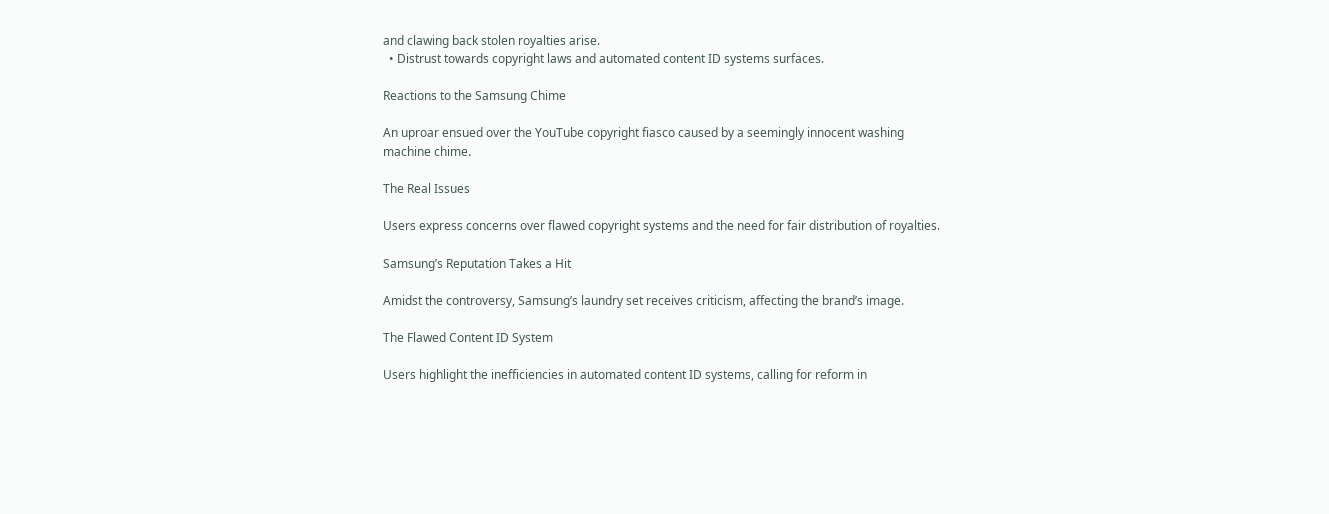and clawing back stolen royalties arise.
  • Distrust towards copyright laws and automated content ID systems surfaces.

Reactions to the Samsung Chime

An uproar ensued over the YouTube copyright fiasco caused by a seemingly innocent washing machine chime.

The Real Issues

Users express concerns over flawed copyright systems and the need for fair distribution of royalties.

Samsung’s Reputation Takes a Hit

Amidst the controversy, Samsung’s laundry set receives criticism, affecting the brand’s image.

The Flawed Content ID System

Users highlight the inefficiencies in automated content ID systems, calling for reform in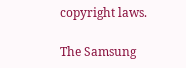copyright laws.

The Samsung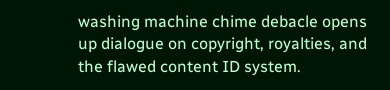washing machine chime debacle opens up dialogue on copyright, royalties, and the flawed content ID system.